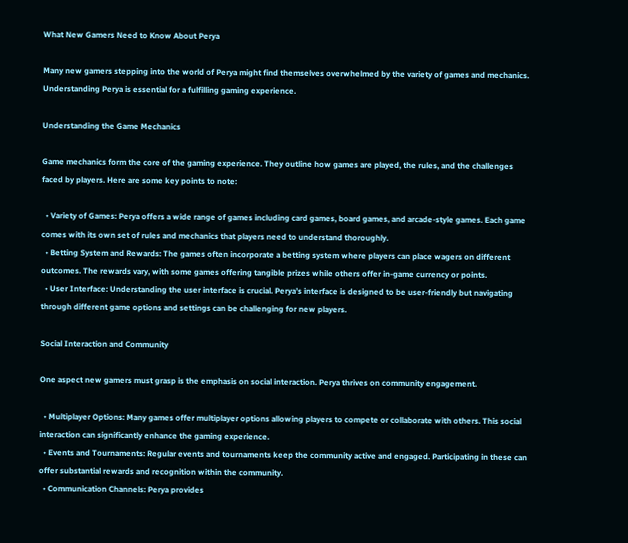What New Gamers Need to Know About Perya

Many new gamers stepping into the world of Perya might find themselves overwhelmed by the variety of games and mechanics. Understanding Perya is essential for a fulfilling gaming experience.

Understanding the Game Mechanics

Game mechanics form the core of the gaming experience. They outline how games are played, the rules, and the challenges faced by players. Here are some key points to note:

  • Variety of Games: Perya offers a wide range of games including card games, board games, and arcade-style games. Each game comes with its own set of rules and mechanics that players need to understand thoroughly.
  • Betting System and Rewards: The games often incorporate a betting system where players can place wagers on different outcomes. The rewards vary, with some games offering tangible prizes while others offer in-game currency or points.
  • User Interface: Understanding the user interface is crucial. Perya’s interface is designed to be user-friendly but navigating through different game options and settings can be challenging for new players.

Social Interaction and Community

One aspect new gamers must grasp is the emphasis on social interaction. Perya thrives on community engagement.

  • Multiplayer Options: Many games offer multiplayer options allowing players to compete or collaborate with others. This social interaction can significantly enhance the gaming experience.
  • Events and Tournaments: Regular events and tournaments keep the community active and engaged. Participating in these can offer substantial rewards and recognition within the community.
  • Communication Channels: Perya provides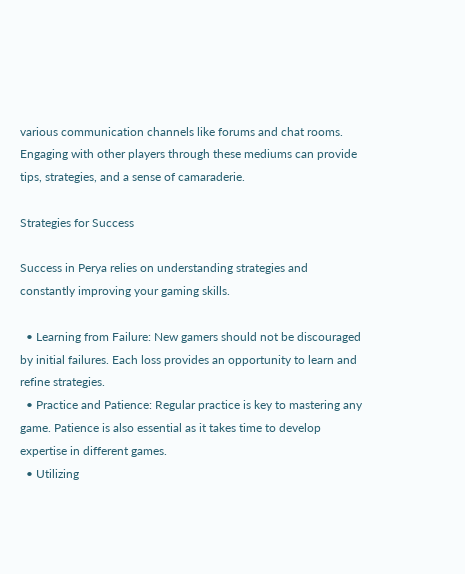various communication channels like forums and chat rooms. Engaging with other players through these mediums can provide tips, strategies, and a sense of camaraderie.

Strategies for Success

Success in Perya relies on understanding strategies and constantly improving your gaming skills.

  • Learning from Failure: New gamers should not be discouraged by initial failures. Each loss provides an opportunity to learn and refine strategies.
  • Practice and Patience: Regular practice is key to mastering any game. Patience is also essential as it takes time to develop expertise in different games.
  • Utilizing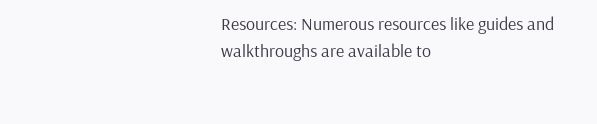Resources: Numerous resources like guides and walkthroughs are available to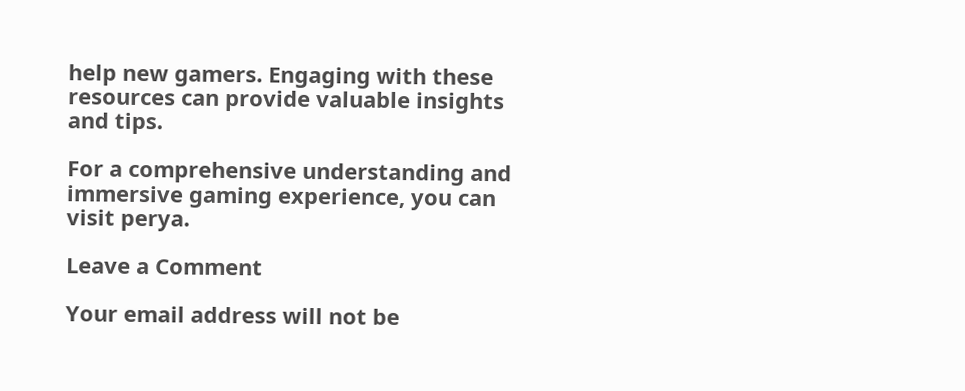help new gamers. Engaging with these resources can provide valuable insights and tips.

For a comprehensive understanding and immersive gaming experience, you can visit perya.

Leave a Comment

Your email address will not be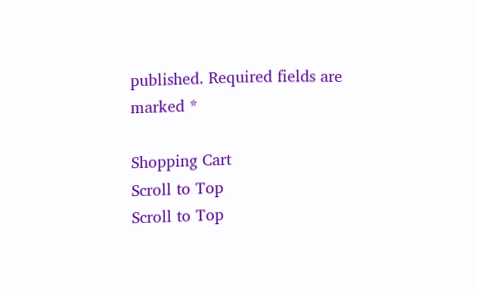published. Required fields are marked *

Shopping Cart
Scroll to Top
Scroll to Top